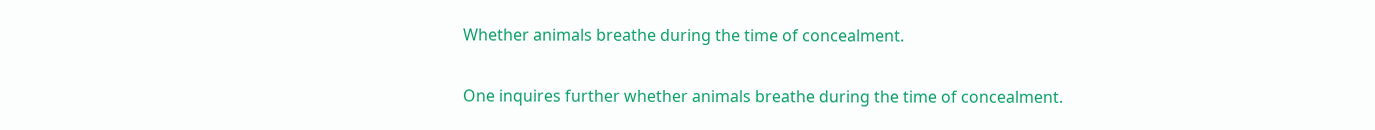Whether animals breathe during the time of concealment.

One inquires further whether animals breathe during the time of concealment.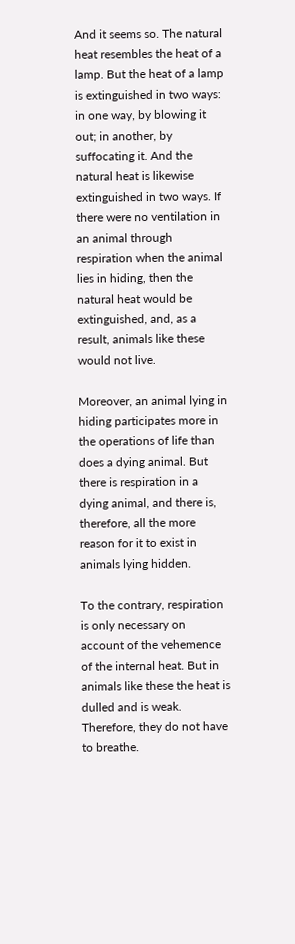And it seems so. The natural heat resembles the heat of a lamp. But the heat of a lamp is extinguished in two ways: in one way, by blowing it out; in another, by suffocating it. And the natural heat is likewise extinguished in two ways. If there were no ventilation in an animal through respiration when the animal lies in hiding, then the natural heat would be extinguished, and, as a result, animals like these would not live.

Moreover, an animal lying in hiding participates more in the operations of life than does a dying animal. But there is respiration in a dying animal, and there is, therefore, all the more reason for it to exist in animals lying hidden.

To the contrary, respiration is only necessary on account of the vehemence of the internal heat. But in animals like these the heat is dulled and is weak. Therefore, they do not have to breathe.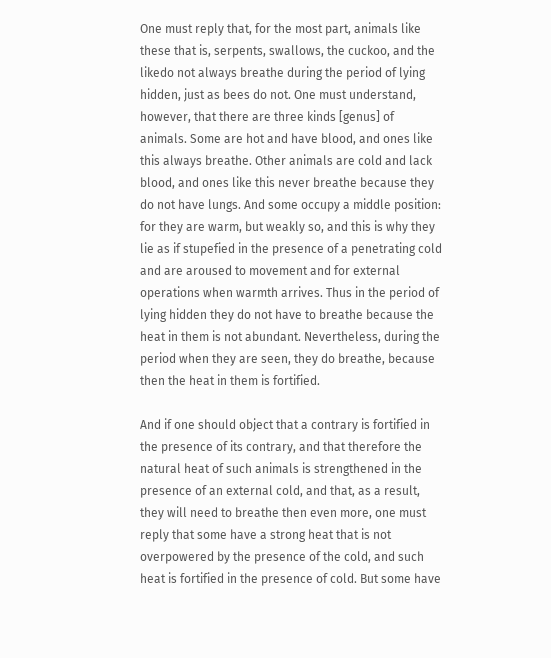One must reply that, for the most part, animals like these that is, serpents, swallows, the cuckoo, and the likedo not always breathe during the period of lying hidden, just as bees do not. One must understand, however, that there are three kinds [genus] of animals. Some are hot and have blood, and ones like this always breathe. Other animals are cold and lack blood, and ones like this never breathe because they do not have lungs. And some occupy a middle position: for they are warm, but weakly so, and this is why they lie as if stupefied in the presence of a penetrating cold and are aroused to movement and for external operations when warmth arrives. Thus in the period of lying hidden they do not have to breathe because the heat in them is not abundant. Nevertheless, during the period when they are seen, they do breathe, because then the heat in them is fortified.

And if one should object that a contrary is fortified in the presence of its contrary, and that therefore the natural heat of such animals is strengthened in the presence of an external cold, and that, as a result, they will need to breathe then even more, one must reply that some have a strong heat that is not overpowered by the presence of the cold, and such heat is fortified in the presence of cold. But some have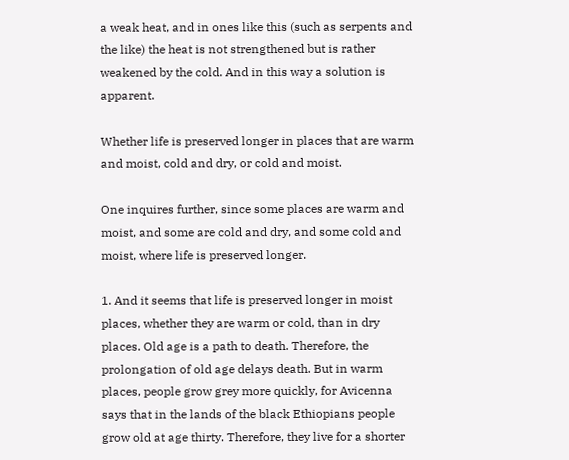a weak heat, and in ones like this (such as serpents and the like) the heat is not strengthened but is rather weakened by the cold. And in this way a solution is apparent.

Whether life is preserved longer in places that are warm and moist, cold and dry, or cold and moist.

One inquires further, since some places are warm and moist, and some are cold and dry, and some cold and moist, where life is preserved longer.

1. And it seems that life is preserved longer in moist places, whether they are warm or cold, than in dry places. Old age is a path to death. Therefore, the prolongation of old age delays death. But in warm places, people grow grey more quickly, for Avicenna says that in the lands of the black Ethiopians people grow old at age thirty. Therefore, they live for a shorter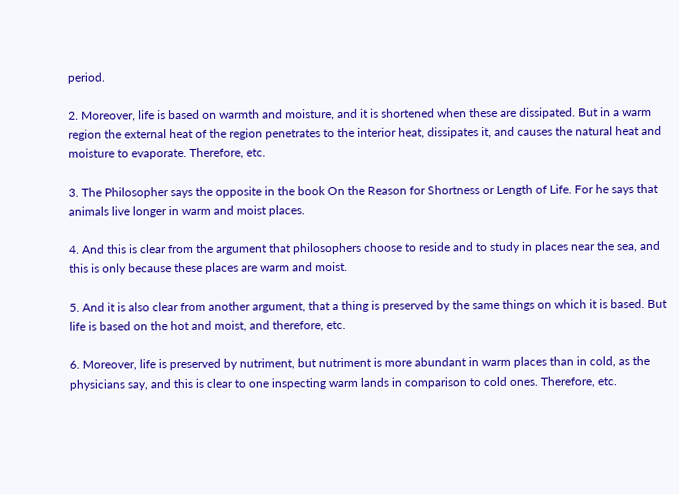period.

2. Moreover, life is based on warmth and moisture, and it is shortened when these are dissipated. But in a warm region the external heat of the region penetrates to the interior heat, dissipates it, and causes the natural heat and moisture to evaporate. Therefore, etc.

3. The Philosopher says the opposite in the book On the Reason for Shortness or Length of Life. For he says that animals live longer in warm and moist places.

4. And this is clear from the argument that philosophers choose to reside and to study in places near the sea, and this is only because these places are warm and moist.

5. And it is also clear from another argument, that a thing is preserved by the same things on which it is based. But life is based on the hot and moist, and therefore, etc.

6. Moreover, life is preserved by nutriment, but nutriment is more abundant in warm places than in cold, as the physicians say, and this is clear to one inspecting warm lands in comparison to cold ones. Therefore, etc.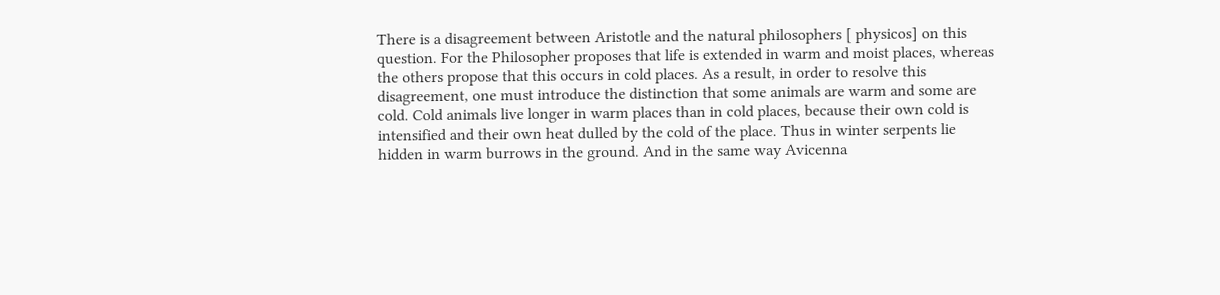There is a disagreement between Aristotle and the natural philosophers [ physicos] on this question. For the Philosopher proposes that life is extended in warm and moist places, whereas the others propose that this occurs in cold places. As a result, in order to resolve this disagreement, one must introduce the distinction that some animals are warm and some are cold. Cold animals live longer in warm places than in cold places, because their own cold is intensified and their own heat dulled by the cold of the place. Thus in winter serpents lie hidden in warm burrows in the ground. And in the same way Avicenna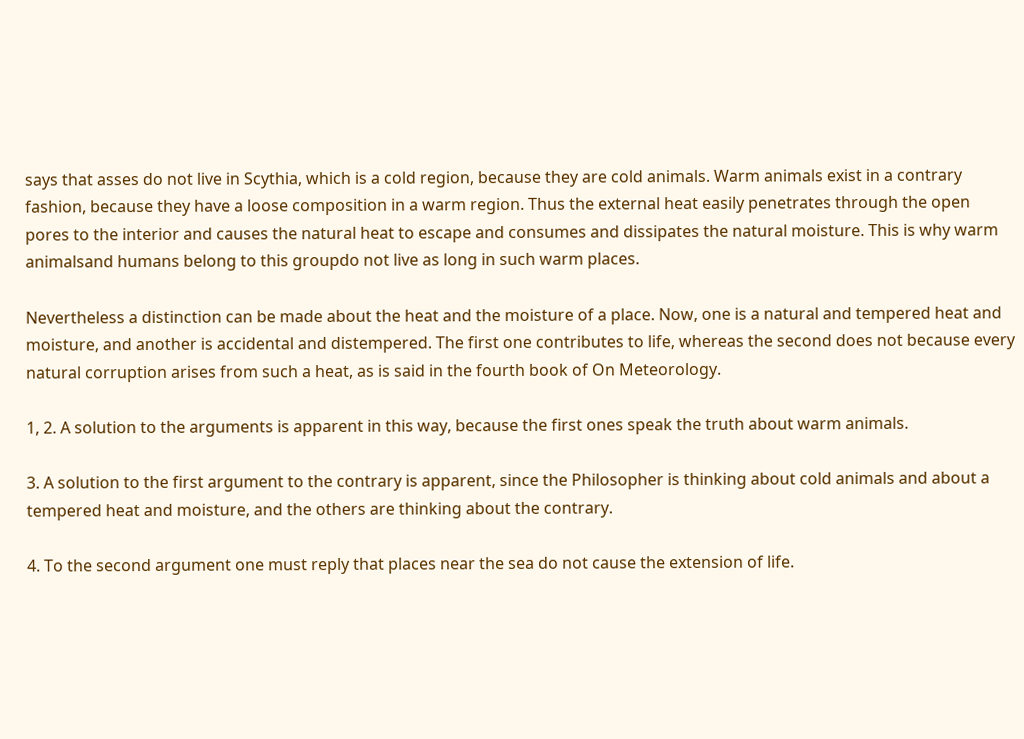says that asses do not live in Scythia, which is a cold region, because they are cold animals. Warm animals exist in a contrary fashion, because they have a loose composition in a warm region. Thus the external heat easily penetrates through the open pores to the interior and causes the natural heat to escape and consumes and dissipates the natural moisture. This is why warm animalsand humans belong to this groupdo not live as long in such warm places.

Nevertheless a distinction can be made about the heat and the moisture of a place. Now, one is a natural and tempered heat and moisture, and another is accidental and distempered. The first one contributes to life, whereas the second does not because every natural corruption arises from such a heat, as is said in the fourth book of On Meteorology.

1, 2. A solution to the arguments is apparent in this way, because the first ones speak the truth about warm animals.

3. A solution to the first argument to the contrary is apparent, since the Philosopher is thinking about cold animals and about a tempered heat and moisture, and the others are thinking about the contrary.

4. To the second argument one must reply that places near the sea do not cause the extension of life.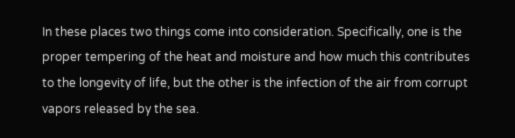In these places two things come into consideration. Specifically, one is the proper tempering of the heat and moisture and how much this contributes to the longevity of life, but the other is the infection of the air from corrupt vapors released by the sea.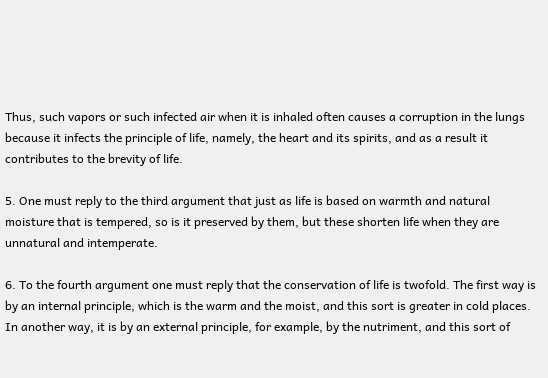Thus, such vapors or such infected air when it is inhaled often causes a corruption in the lungs because it infects the principle of life, namely, the heart and its spirits, and as a result it contributes to the brevity of life.

5. One must reply to the third argument that just as life is based on warmth and natural moisture that is tempered, so is it preserved by them, but these shorten life when they are unnatural and intemperate.

6. To the fourth argument one must reply that the conservation of life is twofold. The first way is by an internal principle, which is the warm and the moist, and this sort is greater in cold places. In another way, it is by an external principle, for example, by the nutriment, and this sort of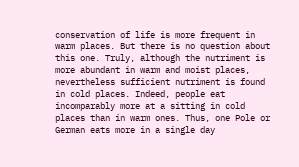conservation of life is more frequent in warm places. But there is no question about this one. Truly, although the nutriment is more abundant in warm and moist places, nevertheless sufficient nutriment is found in cold places. Indeed, people eat incomparably more at a sitting in cold places than in warm ones. Thus, one Pole or German eats more in a single day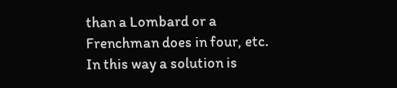than a Lombard or a Frenchman does in four, etc. In this way a solution is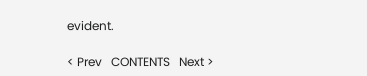evident.

< Prev   CONTENTS   Next >